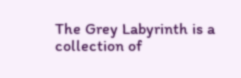The Grey Labyrinth is a collection of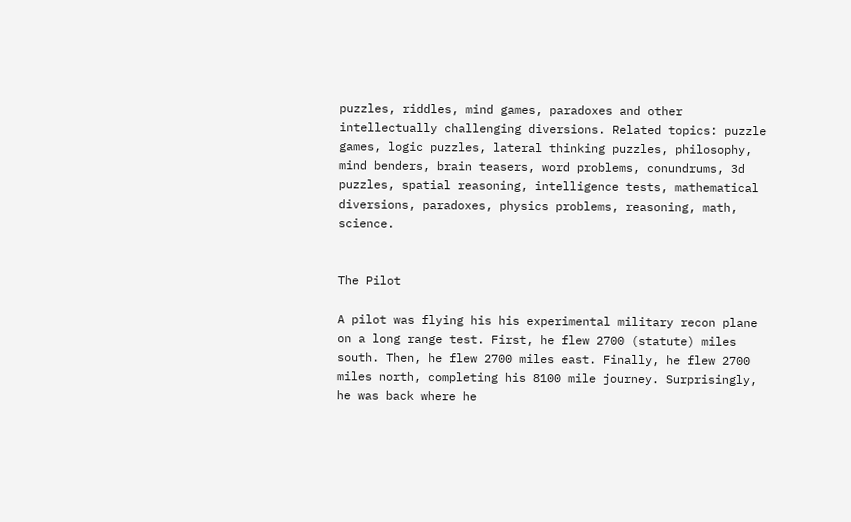puzzles, riddles, mind games, paradoxes and other intellectually challenging diversions. Related topics: puzzle games, logic puzzles, lateral thinking puzzles, philosophy, mind benders, brain teasers, word problems, conundrums, 3d puzzles, spatial reasoning, intelligence tests, mathematical diversions, paradoxes, physics problems, reasoning, math, science.


The Pilot

A pilot was flying his his experimental military recon plane on a long range test. First, he flew 2700 (statute) miles south. Then, he flew 2700 miles east. Finally, he flew 2700 miles north, completing his 8100 mile journey. Surprisingly, he was back where he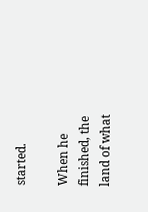started.

When he finished, the land of what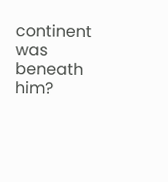continent was beneath him?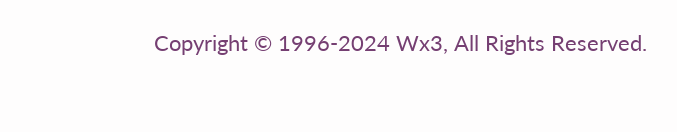Copyright © 1996-2024 Wx3, All Rights Reserved.